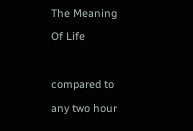The Meaning Of Life

compared to any two hour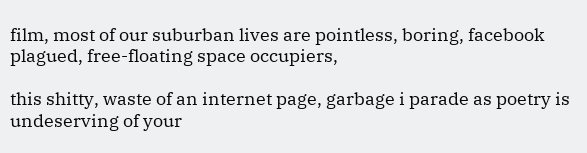film, most of our suburban lives are pointless, boring, facebook plagued, free-floating space occupiers,

this shitty, waste of an internet page, garbage i parade as poetry is undeserving of your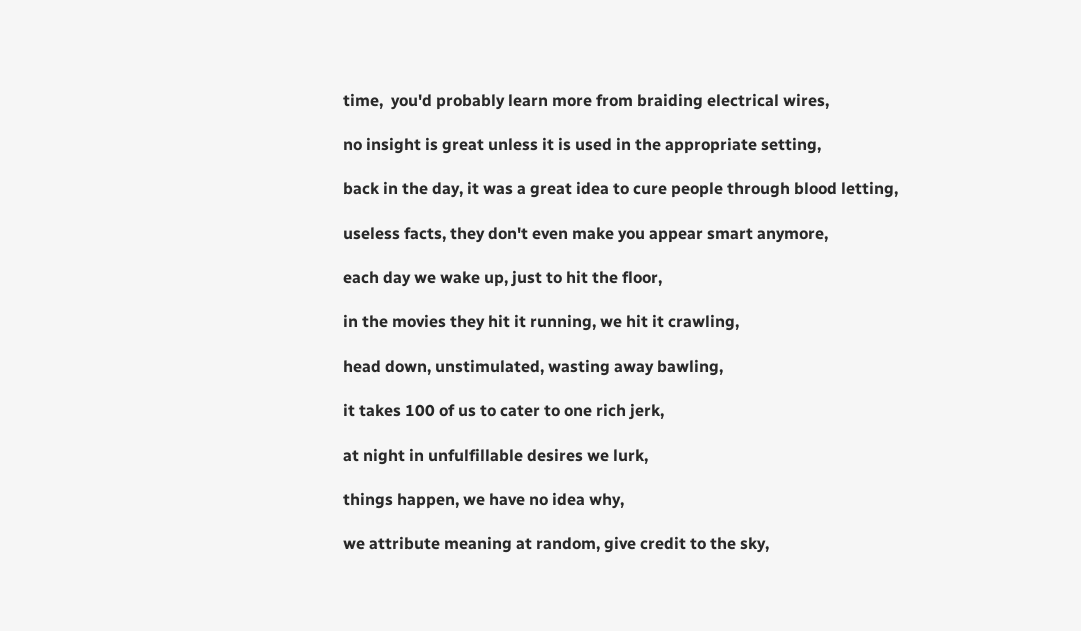time,  you'd probably learn more from braiding electrical wires,

no insight is great unless it is used in the appropriate setting,

back in the day, it was a great idea to cure people through blood letting,

useless facts, they don't even make you appear smart anymore,

each day we wake up, just to hit the floor,

in the movies they hit it running, we hit it crawling,

head down, unstimulated, wasting away bawling,

it takes 100 of us to cater to one rich jerk,

at night in unfulfillable desires we lurk,

things happen, we have no idea why,

we attribute meaning at random, give credit to the sky,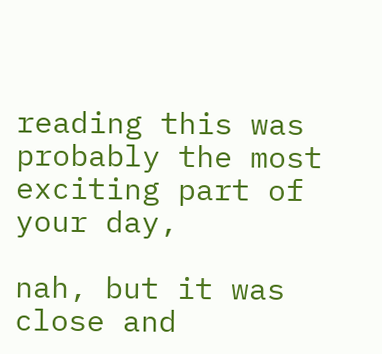reading this was probably the most exciting part of your day,

nah, but it was close and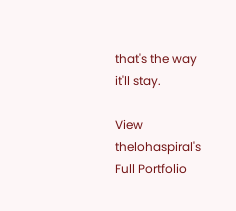that's the way it'll stay.

View thelohaspiral's Full Portfolio